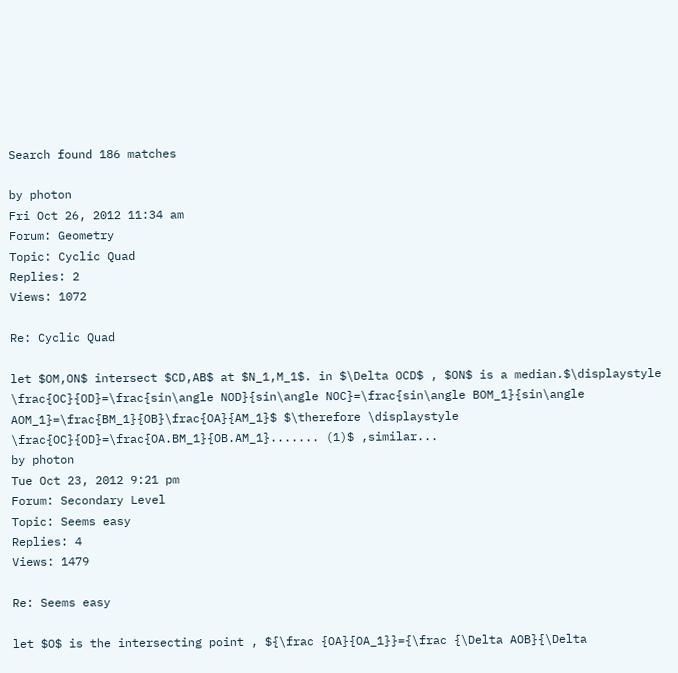Search found 186 matches

by photon
Fri Oct 26, 2012 11:34 am
Forum: Geometry
Topic: Cyclic Quad
Replies: 2
Views: 1072

Re: Cyclic Quad

let $OM,ON$ intersect $CD,AB$ at $N_1,M_1$. in $\Delta OCD$ , $ON$ is a median.$\displaystyle \frac{OC}{OD}=\frac{sin\angle NOD}{sin\angle NOC}=\frac{sin\angle BOM_1}{sin\angle AOM_1}=\frac{BM_1}{OB}\frac{OA}{AM_1}$ $\therefore \displaystyle \frac{OC}{OD}=\frac{OA.BM_1}{OB.AM_1}....... (1)$ ,similar...
by photon
Tue Oct 23, 2012 9:21 pm
Forum: Secondary Level
Topic: Seems easy
Replies: 4
Views: 1479

Re: Seems easy

let $O$ is the intersecting point , ${\frac {OA}{OA_1}}={\frac {\Delta AOB}{\Delta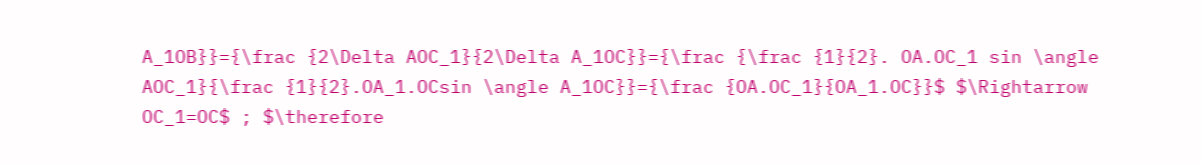A_1OB}}={\frac {2\Delta AOC_1}{2\Delta A_1OC}}={\frac {\frac {1}{2}. OA.OC_1 sin \angle AOC_1}{\frac {1}{2}.OA_1.OCsin \angle A_1OC}}={\frac {OA.OC_1}{OA_1.OC}}$ $\Rightarrow OC_1=OC$ ; $\therefore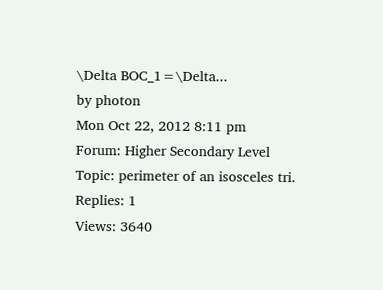\Delta BOC_1=\Delta...
by photon
Mon Oct 22, 2012 8:11 pm
Forum: Higher Secondary Level
Topic: perimeter of an isosceles tri.
Replies: 1
Views: 3640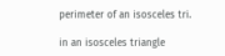perimeter of an isosceles tri.

in an isosceles triangle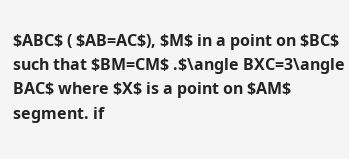$ABC$ ( $AB=AC$), $M$ in a point on $BC$ such that $BM=CM$ .$\angle BXC=3\angle BAC$ where $X$ is a point on $AM$ segment. if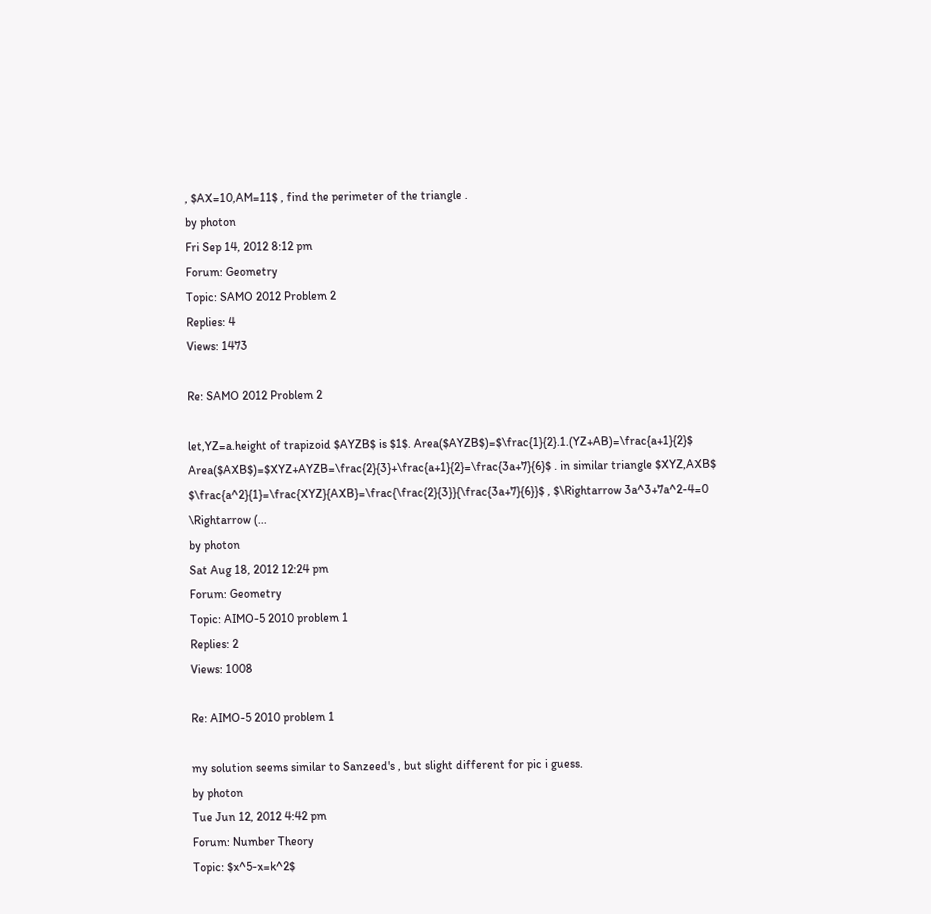, $AX=10,AM=11$ , find the perimeter of the triangle .
by photon
Fri Sep 14, 2012 8:12 pm
Forum: Geometry
Topic: SAMO 2012 Problem 2
Replies: 4
Views: 1473

Re: SAMO 2012 Problem 2

let,YZ=a.height of trapizoid $AYZB$ is $1$. Area($AYZB$)=$\frac{1}{2}.1.(YZ+AB)=\frac{a+1}{2}$ Area($AXB$)=$XYZ+AYZB=\frac{2}{3}+\frac{a+1}{2}=\frac{3a+7}{6}$ . in similar triangle $XYZ,AXB$ $\frac{a^2}{1}=\frac{XYZ}{AXB}=\frac{\frac{2}{3}}{\frac{3a+7}{6}}$ , $\Rightarrow 3a^3+7a^2-4=0 \Rightarrow (...
by photon
Sat Aug 18, 2012 12:24 pm
Forum: Geometry
Topic: AIMO-5 2010 problem 1
Replies: 2
Views: 1008

Re: AIMO-5 2010 problem 1

my solution seems similar to Sanzeed's , but slight different for pic i guess.
by photon
Tue Jun 12, 2012 4:42 pm
Forum: Number Theory
Topic: $x^5-x=k^2$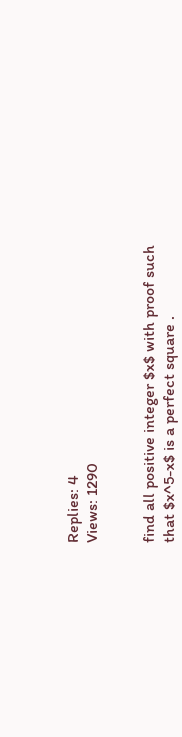Replies: 4
Views: 1290


find all positive integer $x$ with proof such that $x^5-x$ is a perfect square .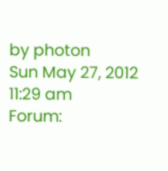by photon
Sun May 27, 2012 11:29 am
Forum: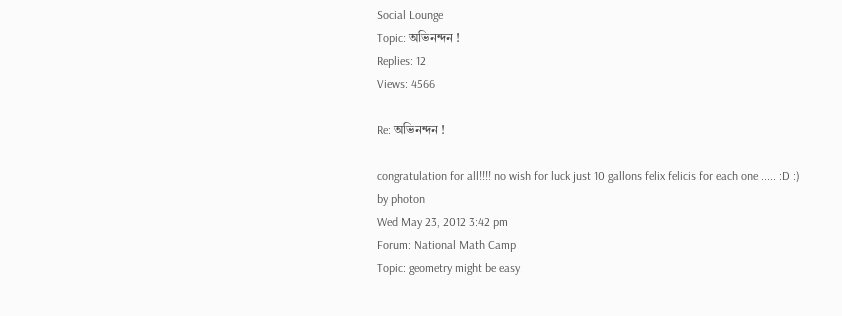Social Lounge
Topic: অভিনন্দন !
Replies: 12
Views: 4566

Re: অভিনন্দন !

congratulation for all!!!! no wish for luck just 10 gallons felix felicis for each one ..... :D :)
by photon
Wed May 23, 2012 3:42 pm
Forum: National Math Camp
Topic: geometry might be easy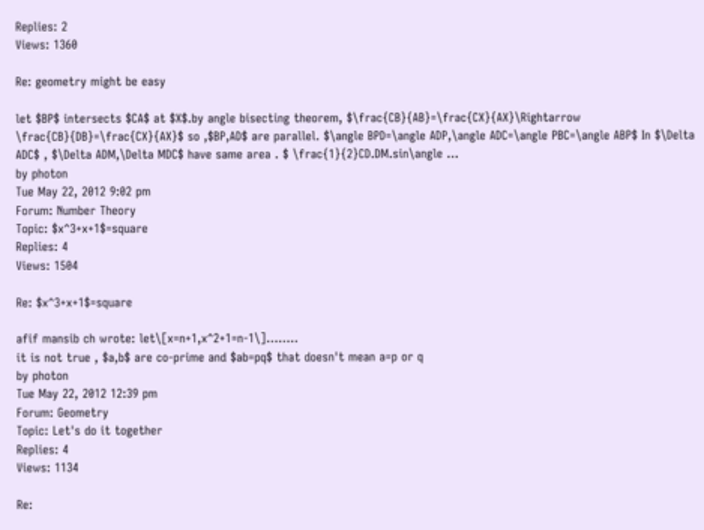Replies: 2
Views: 1360

Re: geometry might be easy

let $BP$ intersects $CA$ at $X$.by angle bisecting theorem, $\frac{CB}{AB}=\frac{CX}{AX}\Rightarrow \frac{CB}{DB}=\frac{CX}{AX}$ so ,$BP,AD$ are parallel. $\angle BPD=\angle ADP,\angle ADC=\angle PBC=\angle ABP$ In $\Delta ADC$ , $\Delta ADM,\Delta MDC$ have same area . $ \frac{1}{2}CD.DM.sin\angle ...
by photon
Tue May 22, 2012 9:02 pm
Forum: Number Theory
Topic: $x^3+x+1$=square
Replies: 4
Views: 1504

Re: $x^3+x+1$=square

afif mansib ch wrote: let\[x=n+1,x^2+1=n-1\]........
it is not true , $a,b$ are co-prime and $ab=pq$ that doesn't mean a=p or q
by photon
Tue May 22, 2012 12:39 pm
Forum: Geometry
Topic: Let's do it together
Replies: 4
Views: 1134

Re: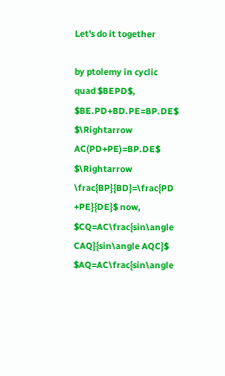Let's do it together

by ptolemy in cyclic quad $BEPD$, $BE.PD+BD.PE=BP.DE$ $\Rightarrow AC(PD+PE)=BP.DE$ $\Rightarrow \frac{BP}{BD}=\frac{PD +PE}{DE}$ now, $CQ=AC\frac{sin\angle CAQ}{sin\angle AQC}$ $AQ=AC\frac{sin\angle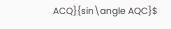ACQ}{sin\angle AQC}$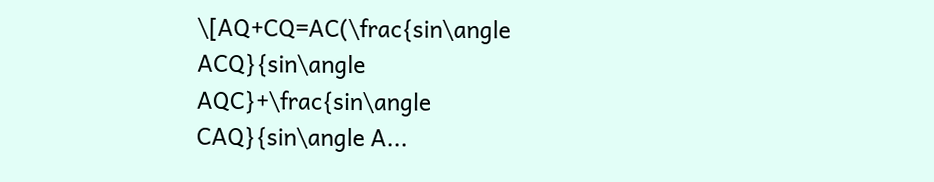\[AQ+CQ=AC(\frac{sin\angle ACQ}{sin\angle AQC}+\frac{sin\angle CAQ}{sin\angle A...